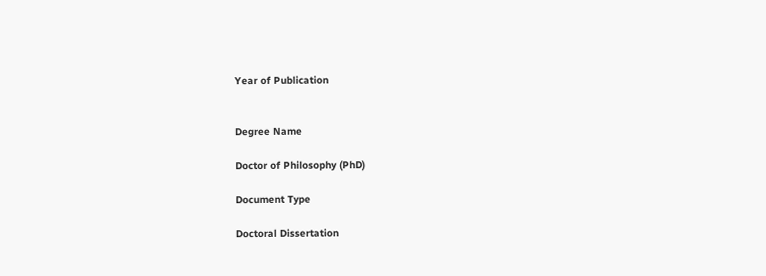Year of Publication


Degree Name

Doctor of Philosophy (PhD)

Document Type

Doctoral Dissertation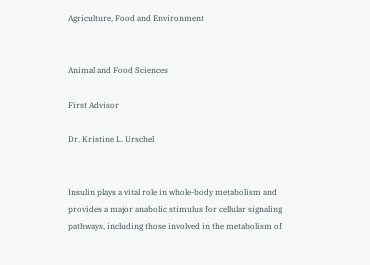Agriculture, Food and Environment


Animal and Food Sciences

First Advisor

Dr. Kristine L. Urschel


Insulin plays a vital role in whole-body metabolism and provides a major anabolic stimulus for cellular signaling pathways, including those involved in the metabolism of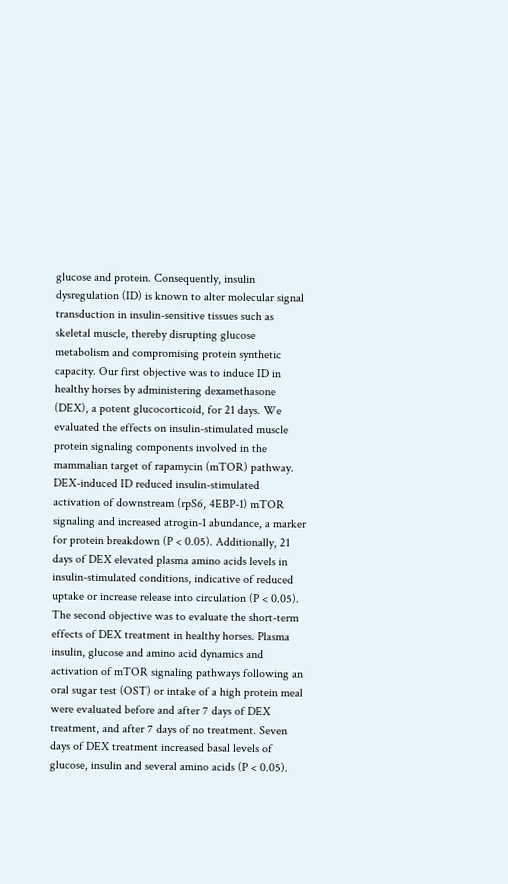glucose and protein. Consequently, insulin dysregulation (ID) is known to alter molecular signal transduction in insulin-sensitive tissues such as skeletal muscle, thereby disrupting glucose metabolism and compromising protein synthetic capacity. Our first objective was to induce ID in healthy horses by administering dexamethasone (DEX), a potent glucocorticoid, for 21 days. We evaluated the effects on insulin-stimulated muscle protein signaling components involved in the mammalian target of rapamycin (mTOR) pathway. DEX-induced ID reduced insulin-stimulated activation of downstream (rpS6, 4EBP-1) mTOR signaling and increased atrogin-1 abundance, a marker for protein breakdown (P < 0.05). Additionally, 21 days of DEX elevated plasma amino acids levels in insulin-stimulated conditions, indicative of reduced uptake or increase release into circulation (P < 0.05). The second objective was to evaluate the short-term effects of DEX treatment in healthy horses. Plasma insulin, glucose and amino acid dynamics and activation of mTOR signaling pathways following an oral sugar test (OST) or intake of a high protein meal were evaluated before and after 7 days of DEX treatment, and after 7 days of no treatment. Seven days of DEX treatment increased basal levels of glucose, insulin and several amino acids (P < 0.05).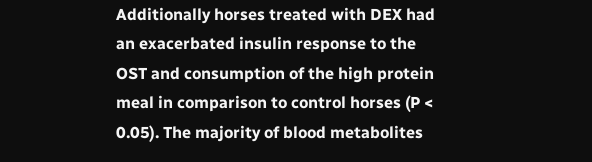Additionally horses treated with DEX had an exacerbated insulin response to the OST and consumption of the high protein meal in comparison to control horses (P < 0.05). The majority of blood metabolites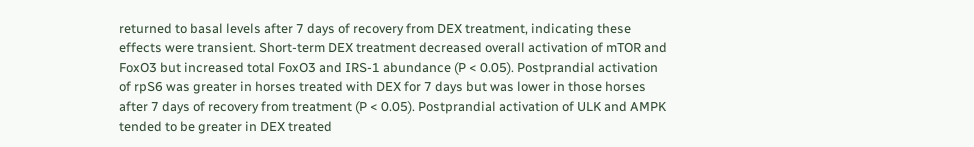returned to basal levels after 7 days of recovery from DEX treatment, indicating these effects were transient. Short-term DEX treatment decreased overall activation of mTOR and FoxO3 but increased total FoxO3 and IRS-1 abundance (P < 0.05). Postprandial activation of rpS6 was greater in horses treated with DEX for 7 days but was lower in those horses after 7 days of recovery from treatment (P < 0.05). Postprandial activation of ULK and AMPK tended to be greater in DEX treated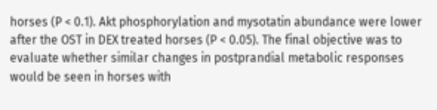horses (P < 0.1). Akt phosphorylation and mysotatin abundance were lower after the OST in DEX treated horses (P < 0.05). The final objective was to evaluate whether similar changes in postprandial metabolic responses would be seen in horses with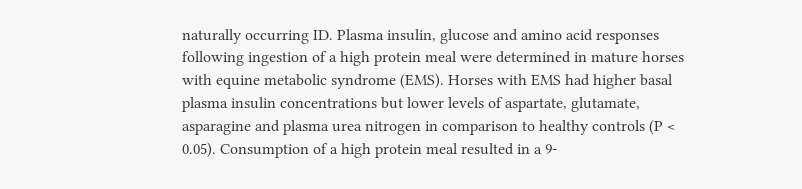naturally occurring ID. Plasma insulin, glucose and amino acid responses following ingestion of a high protein meal were determined in mature horses with equine metabolic syndrome (EMS). Horses with EMS had higher basal plasma insulin concentrations but lower levels of aspartate, glutamate, asparagine and plasma urea nitrogen in comparison to healthy controls (P < 0.05). Consumption of a high protein meal resulted in a 9-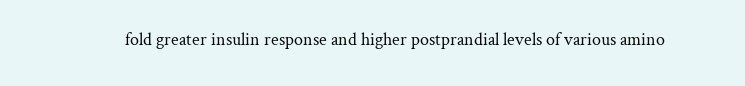fold greater insulin response and higher postprandial levels of various amino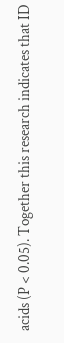acids (P < 0.05). Together this research indicates that ID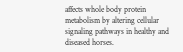affects whole body protein metabolism by altering cellular signaling pathways in healthy and diseased horses.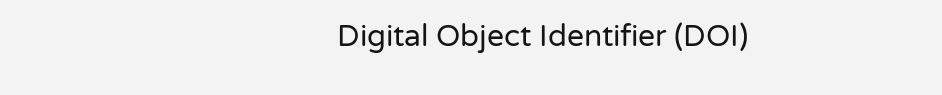Digital Object Identifier (DOI)